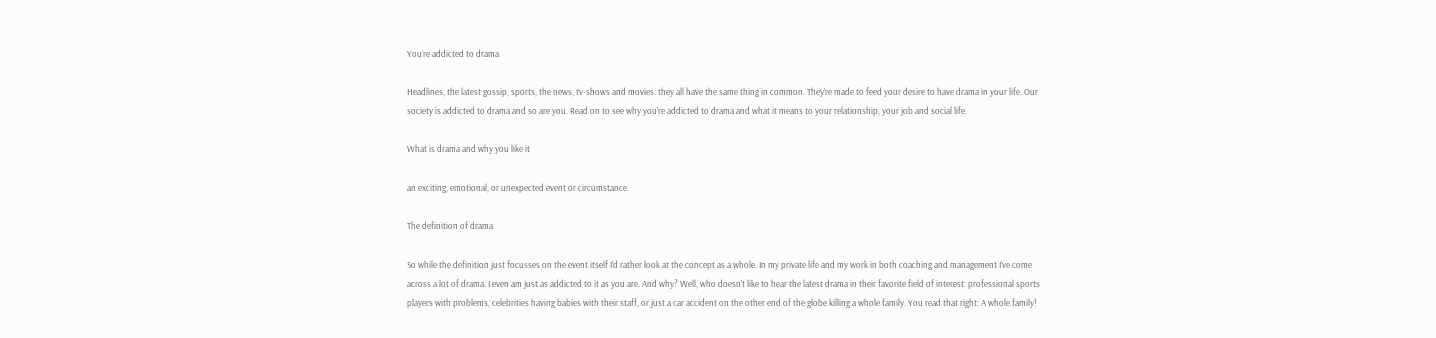You’re addicted to drama

Headlines, the latest gossip, sports, the news, tv-shows and movies: they all have the same thing in common. They’re made to feed your desire to have drama in your life. Our society is addicted to drama and so are you. Read on to see why you’re addicted to drama and what it means to your relationship, your job and social life.

What is drama and why you like it

an exciting, emotional, or unexpected event or circumstance.

The definition of drama

So while the definition just focusses on the event itself I’d rather look at the concept as a whole. In my private life and my work in both coaching and management I’ve come across a lot of drama. I even am just as addicted to it as you are. And why? Well, who doesn’t like to hear the latest drama in their favorite field of interest: professional sports players with problems, celebrities having babies with their staff, or just a car accident on the other end of the globe killing a whole family. You read that right: A whole family!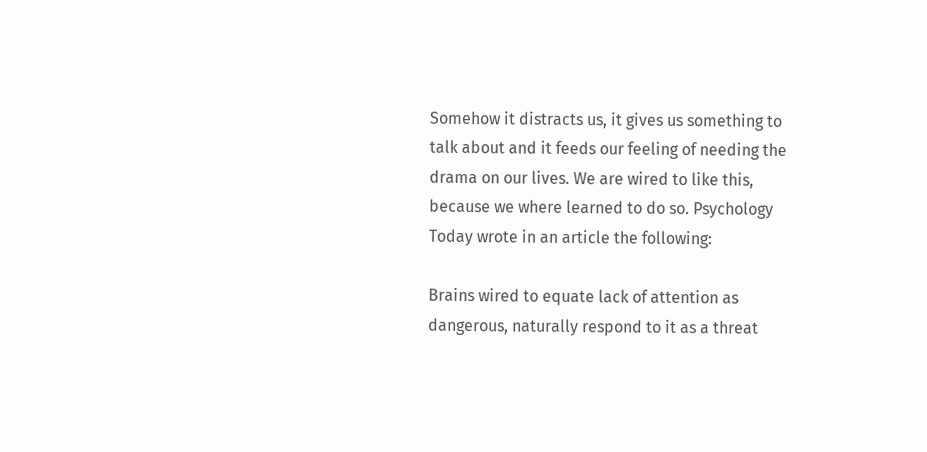Somehow it distracts us, it gives us something to talk about and it feeds our feeling of needing the drama on our lives. We are wired to like this, because we where learned to do so. Psychology Today wrote in an article the following:

Brains wired to equate lack of attention as dangerous, naturally respond to it as a threat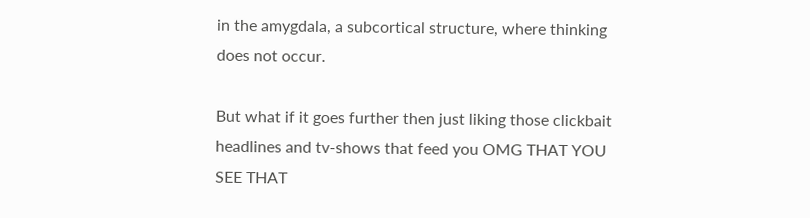in the amygdala, a subcortical structure, where thinking does not occur.

But what if it goes further then just liking those clickbait headlines and tv-shows that feed you OMG THAT YOU SEE THAT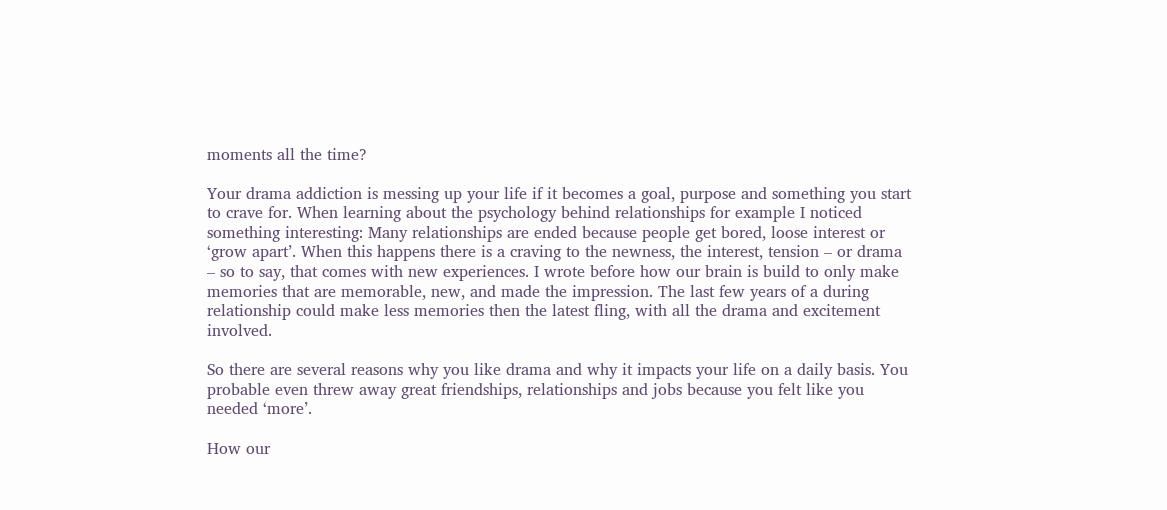moments all the time?

Your drama addiction is messing up your life if it becomes a goal, purpose and something you start to crave for. When learning about the psychology behind relationships for example I noticed something interesting: Many relationships are ended because people get bored, loose interest or ‘grow apart’. When this happens there is a craving to the newness, the interest, tension – or drama – so to say, that comes with new experiences. I wrote before how our brain is build to only make memories that are memorable, new, and made the impression. The last few years of a during relationship could make less memories then the latest fling, with all the drama and excitement involved.

So there are several reasons why you like drama and why it impacts your life on a daily basis. You probable even threw away great friendships, relationships and jobs because you felt like you needed ‘more’.

How our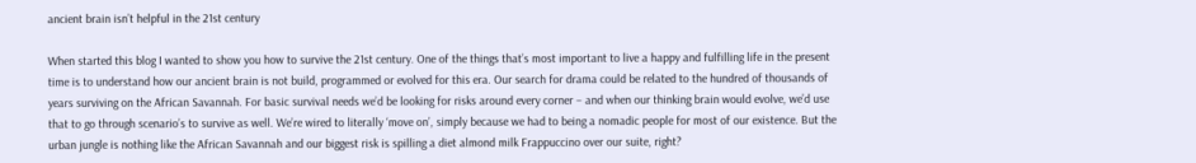ancient brain isn’t helpful in the 21st century

When started this blog I wanted to show you how to survive the 21st century. One of the things that’s most important to live a happy and fulfilling life in the present time is to understand how our ancient brain is not build, programmed or evolved for this era. Our search for drama could be related to the hundred of thousands of years surviving on the African Savannah. For basic survival needs we’d be looking for risks around every corner – and when our thinking brain would evolve, we’d use that to go through scenario’s to survive as well. We’re wired to literally ‘move on’, simply because we had to being a nomadic people for most of our existence. But the urban jungle is nothing like the African Savannah and our biggest risk is spilling a diet almond milk Frappuccino over our suite, right?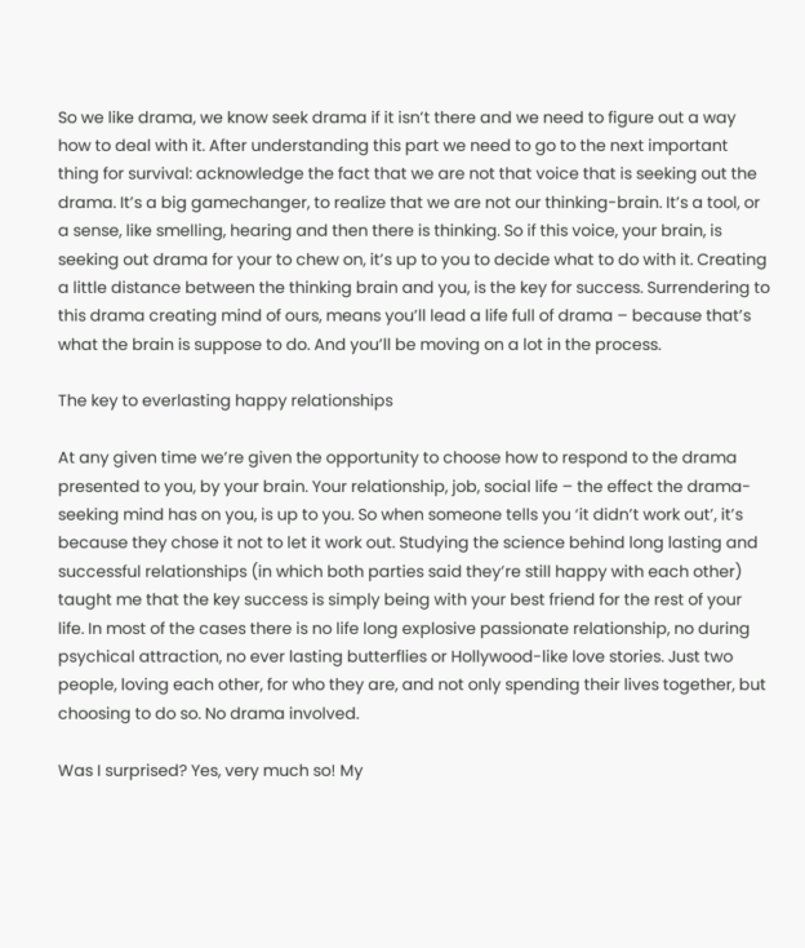So we like drama, we know seek drama if it isn’t there and we need to figure out a way how to deal with it. After understanding this part we need to go to the next important thing for survival: acknowledge the fact that we are not that voice that is seeking out the drama. It’s a big gamechanger, to realize that we are not our thinking-brain. It’s a tool, or a sense, like smelling, hearing and then there is thinking. So if this voice, your brain, is seeking out drama for your to chew on, it’s up to you to decide what to do with it. Creating a little distance between the thinking brain and you, is the key for success. Surrendering to this drama creating mind of ours, means you’ll lead a life full of drama – because that’s what the brain is suppose to do. And you’ll be moving on a lot in the process.

The key to everlasting happy relationships

At any given time we’re given the opportunity to choose how to respond to the drama presented to you, by your brain. Your relationship, job, social life – the effect the drama-seeking mind has on you, is up to you. So when someone tells you ‘it didn’t work out’, it’s because they chose it not to let it work out. Studying the science behind long lasting and successful relationships (in which both parties said they’re still happy with each other) taught me that the key success is simply being with your best friend for the rest of your life. In most of the cases there is no life long explosive passionate relationship, no during psychical attraction, no ever lasting butterflies or Hollywood-like love stories. Just two people, loving each other, for who they are, and not only spending their lives together, but choosing to do so. No drama involved.

Was I surprised? Yes, very much so! My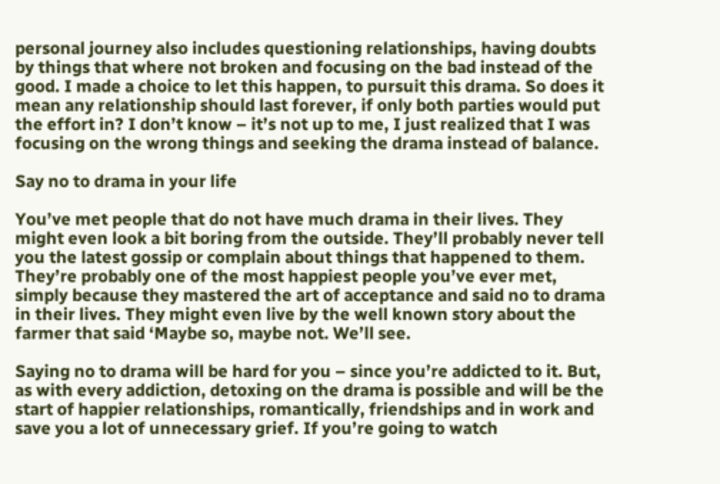personal journey also includes questioning relationships, having doubts by things that where not broken and focusing on the bad instead of the good. I made a choice to let this happen, to pursuit this drama. So does it mean any relationship should last forever, if only both parties would put the effort in? I don’t know – it’s not up to me, I just realized that I was focusing on the wrong things and seeking the drama instead of balance.

Say no to drama in your life

You’ve met people that do not have much drama in their lives. They might even look a bit boring from the outside. They’ll probably never tell you the latest gossip or complain about things that happened to them. They’re probably one of the most happiest people you’ve ever met, simply because they mastered the art of acceptance and said no to drama in their lives. They might even live by the well known story about the farmer that said ‘Maybe so, maybe not. We’ll see.

Saying no to drama will be hard for you – since you’re addicted to it. But, as with every addiction, detoxing on the drama is possible and will be the start of happier relationships, romantically, friendships and in work and save you a lot of unnecessary grief. If you’re going to watch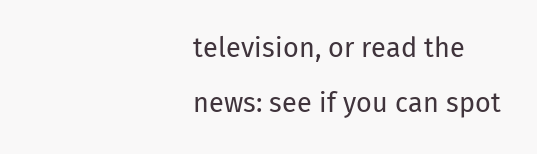television, or read the news: see if you can spot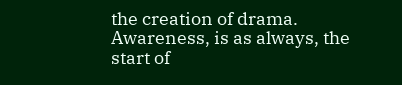the creation of drama. Awareness, is as always, the start of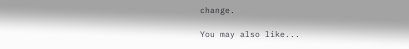change.

You may also like...